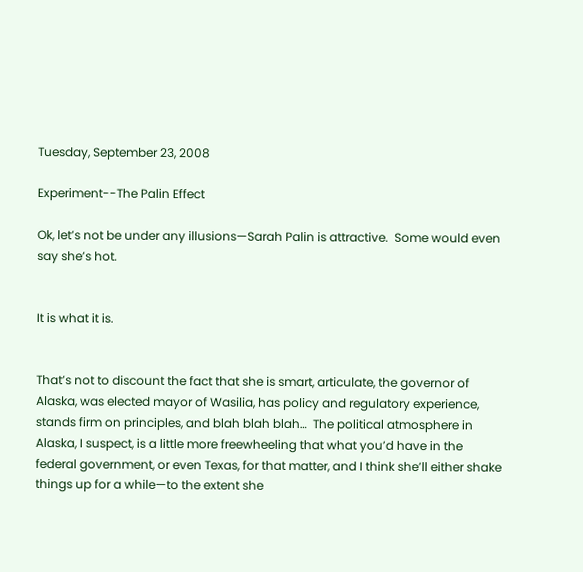Tuesday, September 23, 2008

Experiment--The Palin Effect

Ok, let’s not be under any illusions—Sarah Palin is attractive.  Some would even say she’s hot.


It is what it is.


That’s not to discount the fact that she is smart, articulate, the governor of Alaska, was elected mayor of Wasilia, has policy and regulatory experience, stands firm on principles, and blah blah blah…  The political atmosphere in Alaska, I suspect, is a little more freewheeling that what you’d have in the federal government, or even Texas, for that matter, and I think she’ll either shake things up for a while—to the extent she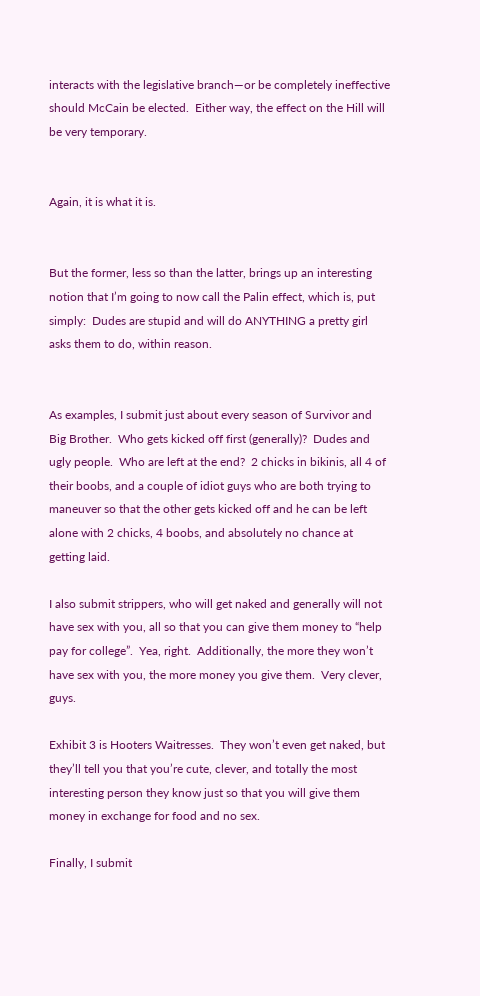interacts with the legislative branch—or be completely ineffective should McCain be elected.  Either way, the effect on the Hill will be very temporary.


Again, it is what it is.


But the former, less so than the latter, brings up an interesting notion that I’m going to now call the Palin effect, which is, put simply:  Dudes are stupid and will do ANYTHING a pretty girl asks them to do, within reason.


As examples, I submit just about every season of Survivor and Big Brother.  Who gets kicked off first (generally)?  Dudes and ugly people.  Who are left at the end?  2 chicks in bikinis, all 4 of their boobs, and a couple of idiot guys who are both trying to maneuver so that the other gets kicked off and he can be left alone with 2 chicks, 4 boobs, and absolutely no chance at getting laid.

I also submit strippers, who will get naked and generally will not have sex with you, all so that you can give them money to “help pay for college”.  Yea, right.  Additionally, the more they won’t have sex with you, the more money you give them.  Very clever, guys.

Exhibit 3 is Hooters Waitresses.  They won’t even get naked, but they’ll tell you that you’re cute, clever, and totally the most interesting person they know just so that you will give them money in exchange for food and no sex.

Finally, I submit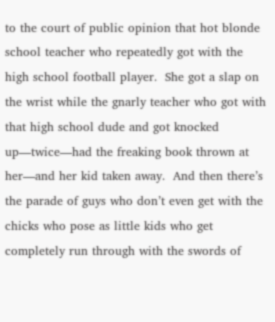to the court of public opinion that hot blonde school teacher who repeatedly got with the high school football player.  She got a slap on the wrist while the gnarly teacher who got with that high school dude and got knocked up—twice—had the freaking book thrown at her—and her kid taken away.  And then there’s the parade of guys who don’t even get with the chicks who pose as little kids who get completely run through with the swords of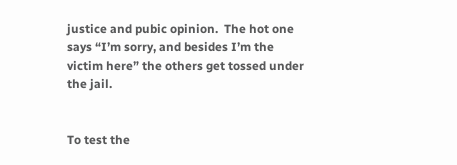justice and pubic opinion.  The hot one says “I’m sorry, and besides I’m the victim here” the others get tossed under the jail.


To test the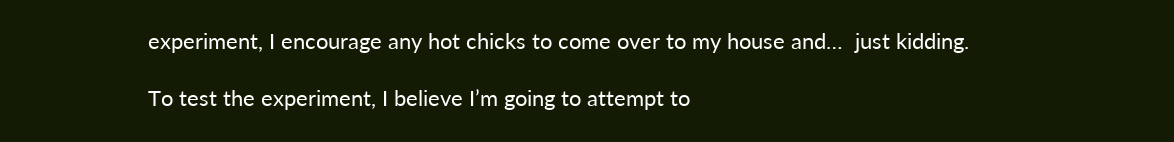experiment, I encourage any hot chicks to come over to my house and…  just kidding.

To test the experiment, I believe I’m going to attempt to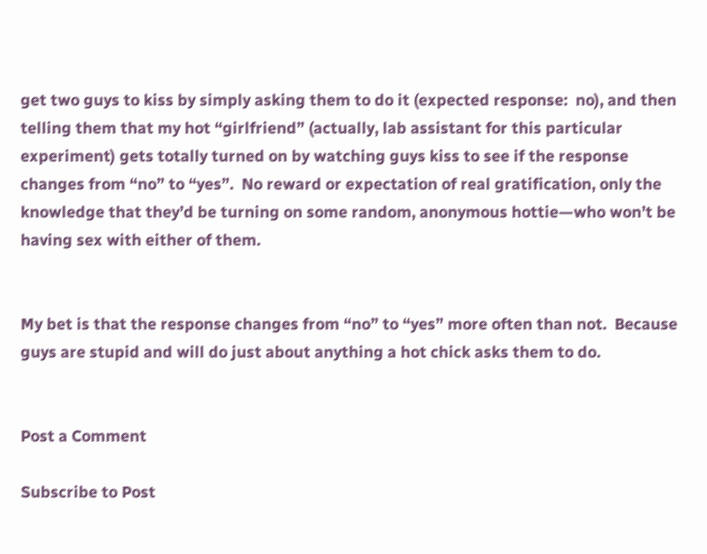get two guys to kiss by simply asking them to do it (expected response:  no), and then telling them that my hot “girlfriend” (actually, lab assistant for this particular experiment) gets totally turned on by watching guys kiss to see if the response changes from “no” to “yes”.  No reward or expectation of real gratification, only the knowledge that they’d be turning on some random, anonymous hottie—who won’t be having sex with either of them.


My bet is that the response changes from “no” to “yes” more often than not.  Because guys are stupid and will do just about anything a hot chick asks them to do.


Post a Comment

Subscribe to Post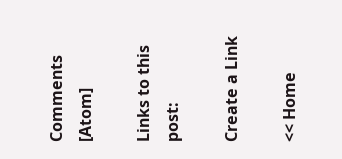Comments [Atom]

Links to this post:

Create a Link

<< Home